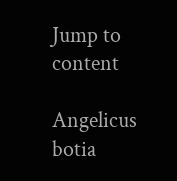Jump to content

Angelicus botia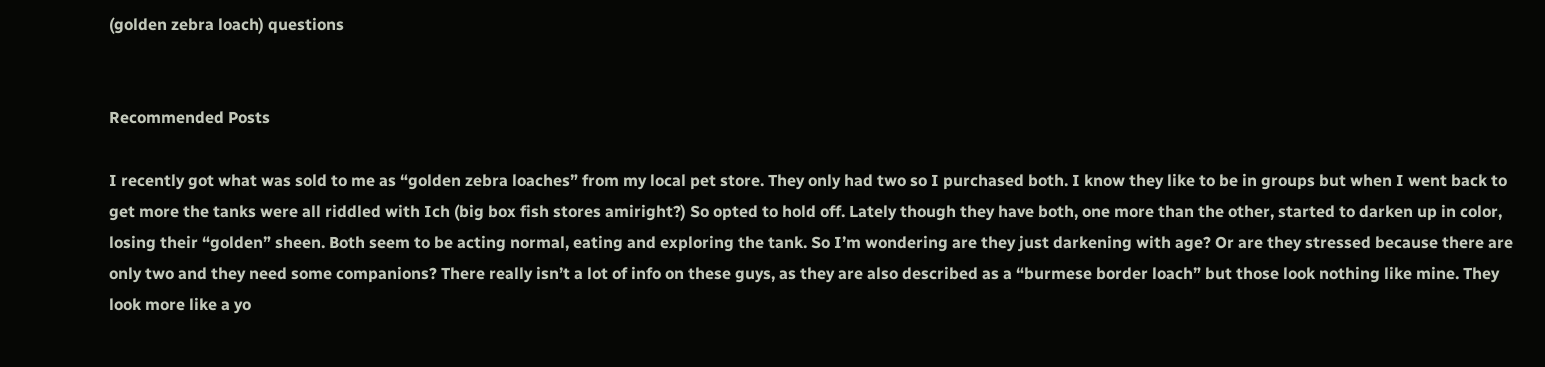(golden zebra loach) questions


Recommended Posts

I recently got what was sold to me as “golden zebra loaches” from my local pet store. They only had two so I purchased both. I know they like to be in groups but when I went back to get more the tanks were all riddled with Ich (big box fish stores amiright?) So opted to hold off. Lately though they have both, one more than the other, started to darken up in color, losing their “golden” sheen. Both seem to be acting normal, eating and exploring the tank. So I’m wondering are they just darkening with age? Or are they stressed because there are only two and they need some companions? There really isn’t a lot of info on these guys, as they are also described as a “burmese border loach” but those look nothing like mine. They look more like a yo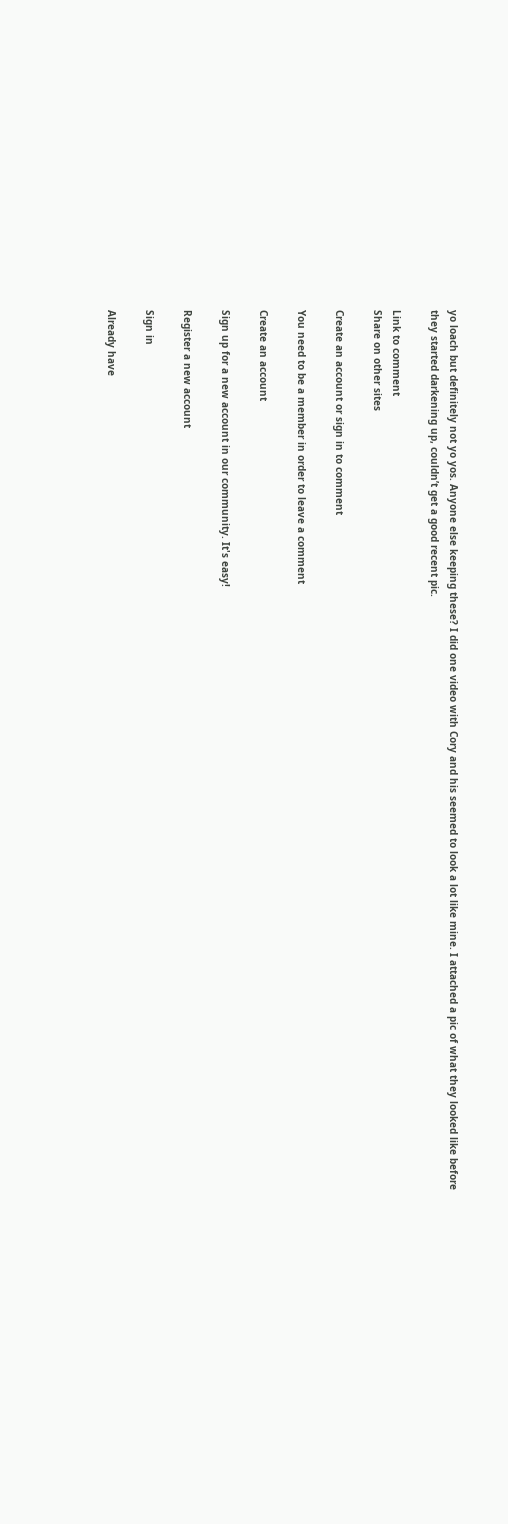yo loach but definitely not yo yos. Anyone else keeping these? I did one video with Cory and his seemed to look a lot like mine. I attached a pic of what they looked like before they started darkening up, couldn’t get a good recent pic.

Link to comment
Share on other sites

Create an account or sign in to comment

You need to be a member in order to leave a comment

Create an account

Sign up for a new account in our community. It's easy!

Register a new account

Sign in

Already have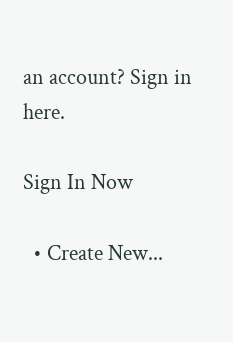an account? Sign in here.

Sign In Now

  • Create New...